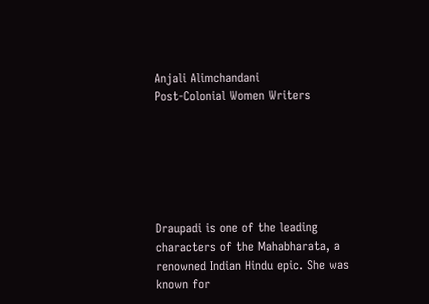Anjali Alimchandani
Post-Colonial Women Writers






Draupadi is one of the leading characters of the Mahabharata, a renowned Indian Hindu epic. She was known for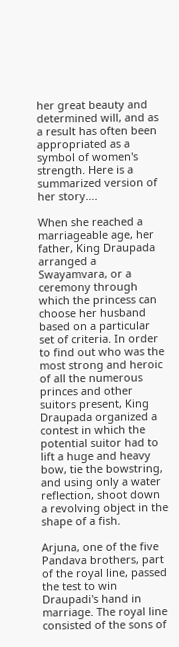her great beauty and determined will, and as a result has often been appropriated as a symbol of women's strength. Here is a summarized version of her story….

When she reached a marriageable age, her father, King Draupada arranged a Swayamvara, or a ceremony through which the princess can choose her husband based on a particular set of criteria. In order to find out who was the most strong and heroic of all the numerous princes and other suitors present, King Draupada organized a contest in which the potential suitor had to lift a huge and heavy bow, tie the bowstring, and using only a water reflection, shoot down a revolving object in the shape of a fish.

Arjuna, one of the five Pandava brothers, part of the royal line, passed the test to win Draupadi's hand in marriage. The royal line consisted of the sons of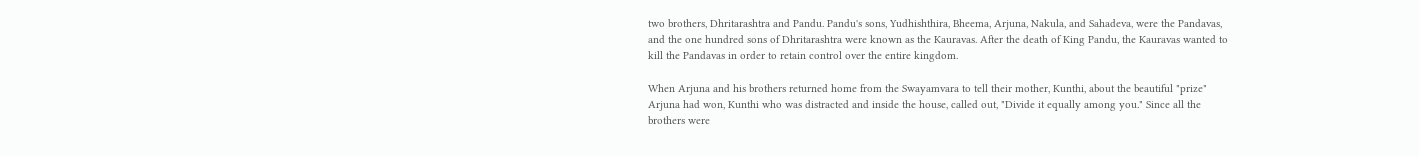two brothers, Dhritarashtra and Pandu. Pandu's sons, Yudhishthira, Bheema, Arjuna, Nakula, and Sahadeva, were the Pandavas, and the one hundred sons of Dhritarashtra were known as the Kauravas. After the death of King Pandu, the Kauravas wanted to kill the Pandavas in order to retain control over the entire kingdom.

When Arjuna and his brothers returned home from the Swayamvara to tell their mother, Kunthi, about the beautiful "prize" Arjuna had won, Kunthi who was distracted and inside the house, called out, "Divide it equally among you." Since all the brothers were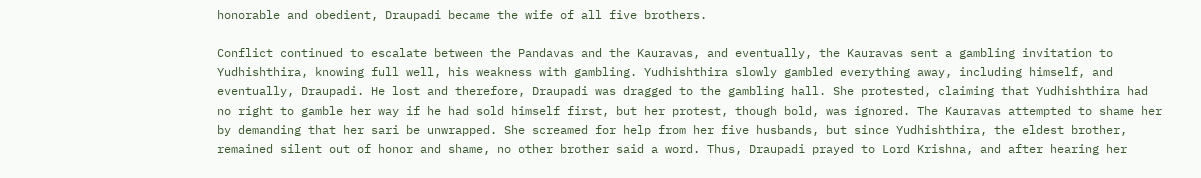honorable and obedient, Draupadi became the wife of all five brothers.

Conflict continued to escalate between the Pandavas and the Kauravas, and eventually, the Kauravas sent a gambling invitation to Yudhishthira, knowing full well, his weakness with gambling. Yudhishthira slowly gambled everything away, including himself, and eventually, Draupadi. He lost and therefore, Draupadi was dragged to the gambling hall. She protested, claiming that Yudhishthira had no right to gamble her way if he had sold himself first, but her protest, though bold, was ignored. The Kauravas attempted to shame her by demanding that her sari be unwrapped. She screamed for help from her five husbands, but since Yudhishthira, the eldest brother, remained silent out of honor and shame, no other brother said a word. Thus, Draupadi prayed to Lord Krishna, and after hearing her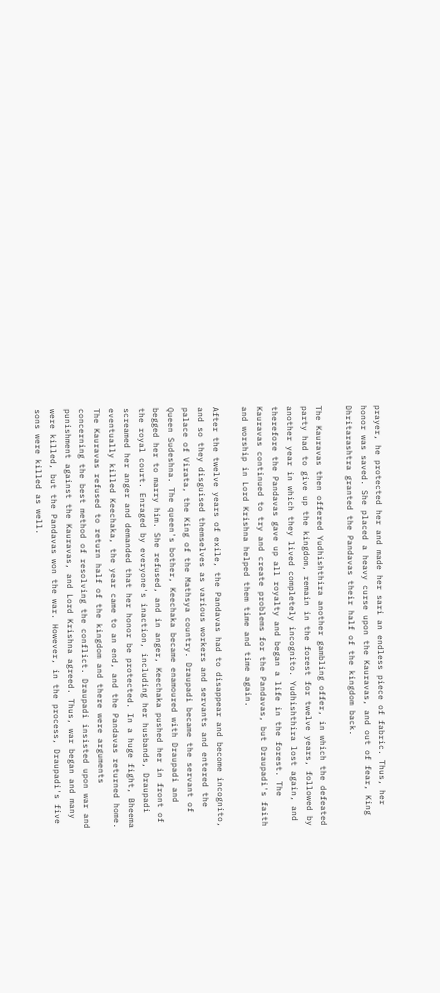prayer, he protected her and made her sari an endless piece of fabric. Thus, her honor was saved. She placed a heavy curse upon the Kauravas, and out of fear, King Dhritarashtra granted the Pandavas their half of the kingdom back.

The Kauravas then offered Yudhishthira another gambling offer, in which the defeated party had to give up the kingdom, remain in the forest for twelve years, followed by another year in which they lived completely incognito. Yudhishthira lost again, and therefore the Pandavas gave up all royalty and began a life in the forest. The Kauravas continued to try and create problems for the Pandavas, but Draupadi's faith and worship in Lord Krishna helped them time and time again.

After the twelve years of exile, the Pandavas had to disappear and become incognito, and so they disguised themselves as various workers and servants and entered the palace of Virata, the King of the Mathsya country. Draupadi became the servant of Queen Sudeshna. The queen's bother, Keechaka became enamoured with Draupadi and begged her to marry him. She refused, and in anger, Keechaka pushed her in front of the royal court. Enraged by everyone's inaction, including her husbands, Draupadi screamed her anger and demanded that her honor be protected. In a huge fight, Bheema eventually killed Keechaka, the year came to an end, and the Pandavas returned home. The Kauravas refused to return half of the kingdom and there were arguments concerning the best method of resolving the conflict. Draupadi insisted upon war and punishment against the Kauravas, and Lord Krishna agreed. Thus, war began and many were killed, but the Pandavas won the war. However, in the process, Draupadi's five sons were killed as well.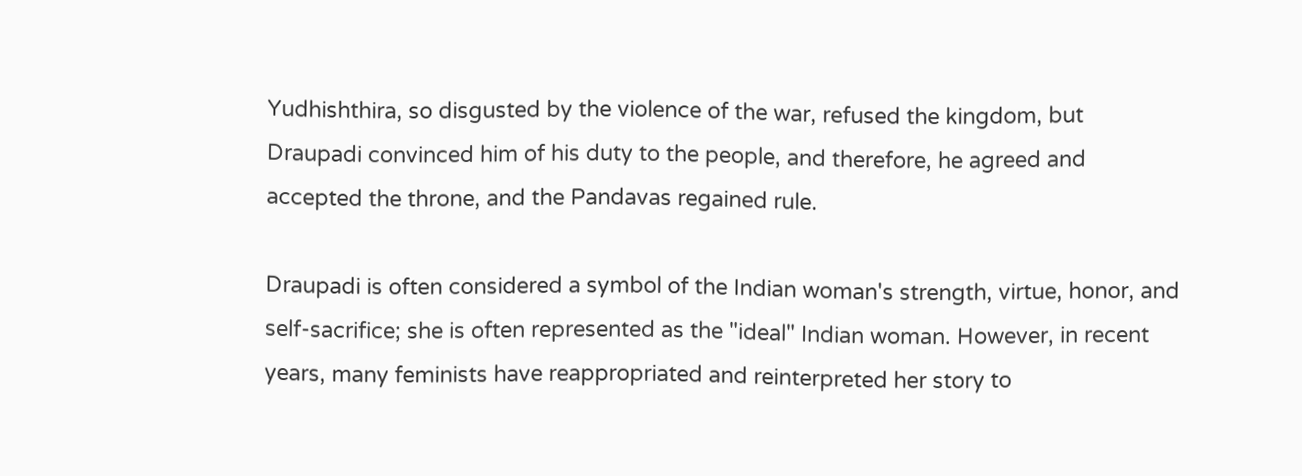Yudhishthira, so disgusted by the violence of the war, refused the kingdom, but Draupadi convinced him of his duty to the people, and therefore, he agreed and accepted the throne, and the Pandavas regained rule.

Draupadi is often considered a symbol of the Indian woman's strength, virtue, honor, and self-sacrifice; she is often represented as the "ideal" Indian woman. However, in recent years, many feminists have reappropriated and reinterpreted her story to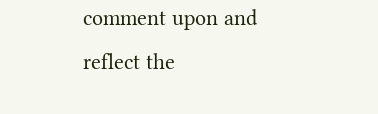comment upon and reflect the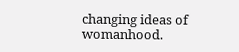changing ideas of womanhood.